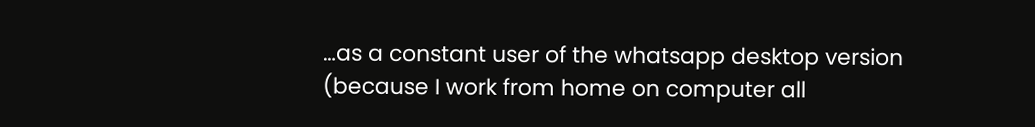…as a constant user of the whatsapp desktop version (because I work from home on computer all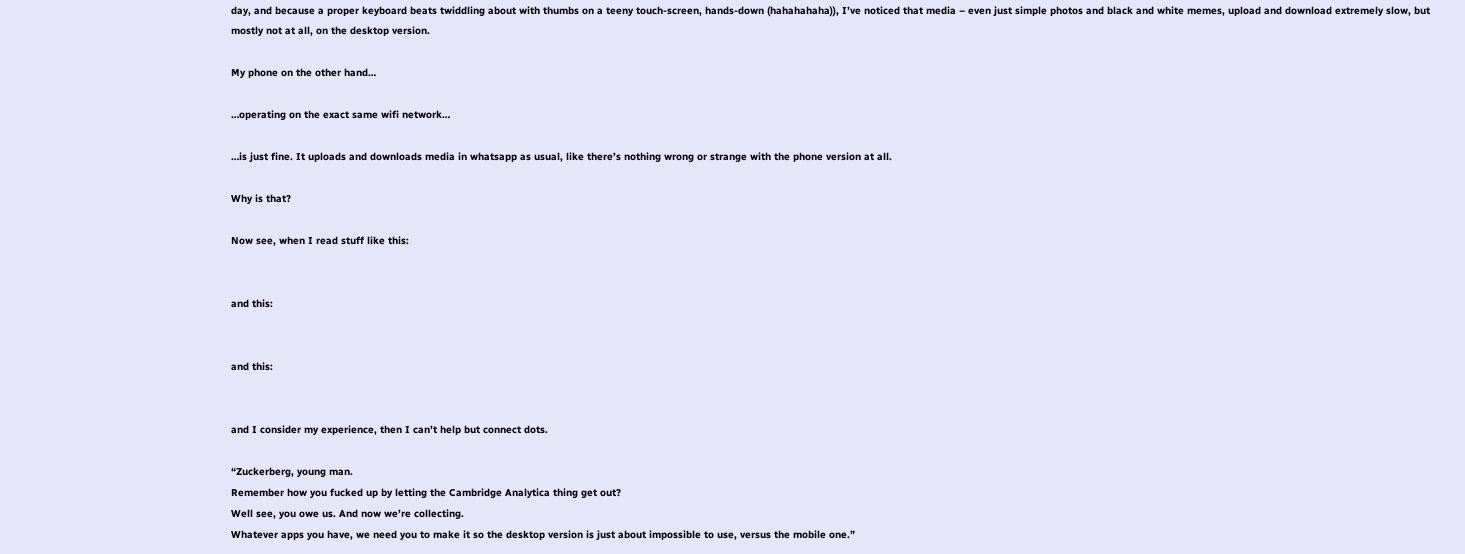day, and because a proper keyboard beats twiddling about with thumbs on a teeny touch-screen, hands-down (hahahahaha)), I’ve noticed that media – even just simple photos and black and white memes, upload and download extremely slow, but mostly not at all, on the desktop version.

My phone on the other hand…

…operating on the exact same wifi network…

…is just fine. It uploads and downloads media in whatsapp as usual, like there’s nothing wrong or strange with the phone version at all.

Why is that?

Now see, when I read stuff like this:


and this:


and this:


and I consider my experience, then I can’t help but connect dots.

“Zuckerberg, young man.
Remember how you fucked up by letting the Cambridge Analytica thing get out?
Well see, you owe us. And now we’re collecting.
Whatever apps you have, we need you to make it so the desktop version is just about impossible to use, versus the mobile one.”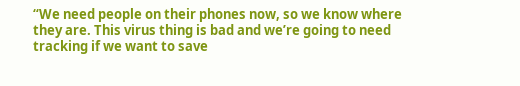“We need people on their phones now, so we know where they are. This virus thing is bad and we’re going to need tracking if we want to save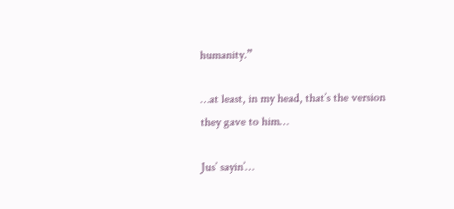humanity.”

…at least, in my head, that’s the version they gave to him…

Jus’ sayin’…